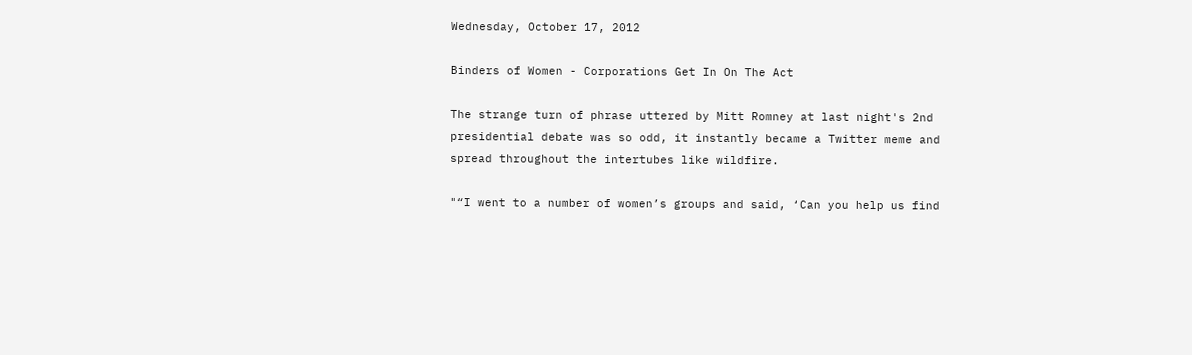Wednesday, October 17, 2012

Binders of Women - Corporations Get In On The Act

The strange turn of phrase uttered by Mitt Romney at last night's 2nd presidential debate was so odd, it instantly became a Twitter meme and spread throughout the intertubes like wildfire.

"“I went to a number of women’s groups and said, ‘Can you help us find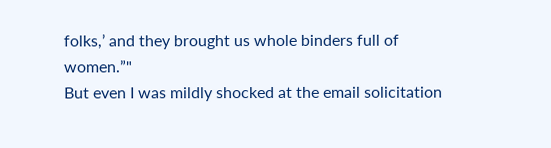folks,’ and they brought us whole binders full of women.”"
But even I was mildly shocked at the email solicitation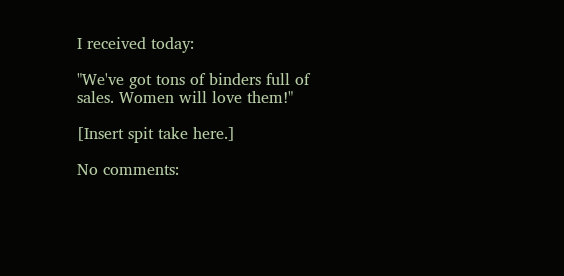I received today:

"We've got tons of binders full of sales. Women will love them!"

[Insert spit take here.]

No comments: